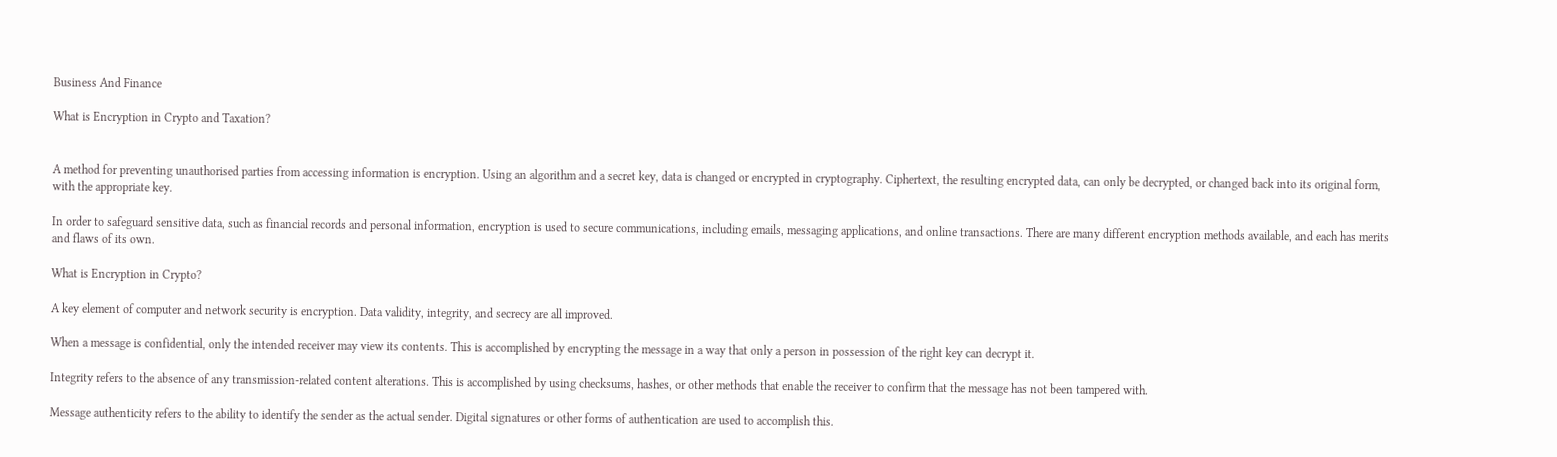Business And Finance

What is Encryption in Crypto and Taxation?


A method for preventing unauthorised parties from accessing information is encryption. Using an algorithm and a secret key, data is changed or encrypted in cryptography. Ciphertext, the resulting encrypted data, can only be decrypted, or changed back into its original form, with the appropriate key.

In order to safeguard sensitive data, such as financial records and personal information, encryption is used to secure communications, including emails, messaging applications, and online transactions. There are many different encryption methods available, and each has merits and flaws of its own.

What is Encryption in Crypto?

A key element of computer and network security is encryption. Data validity, integrity, and secrecy are all improved.

When a message is confidential, only the intended receiver may view its contents. This is accomplished by encrypting the message in a way that only a person in possession of the right key can decrypt it.

Integrity refers to the absence of any transmission-related content alterations. This is accomplished by using checksums, hashes, or other methods that enable the receiver to confirm that the message has not been tampered with.

Message authenticity refers to the ability to identify the sender as the actual sender. Digital signatures or other forms of authentication are used to accomplish this.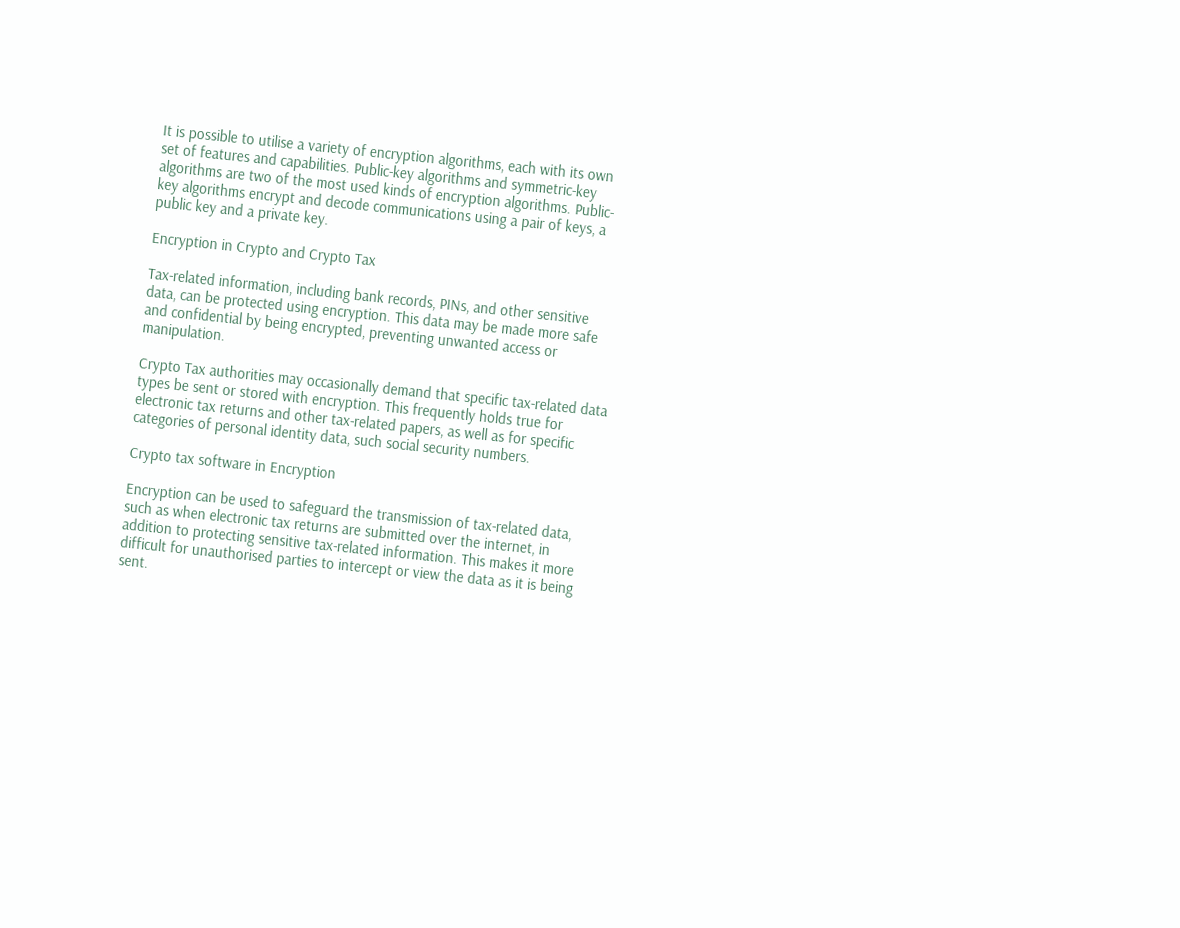It is possible to utilise a variety of encryption algorithms, each with its own set of features and capabilities. Public-key algorithms and symmetric-key algorithms are two of the most used kinds of encryption algorithms. Public-key algorithms encrypt and decode communications using a pair of keys, a public key and a private key.

Encryption in Crypto and Crypto Tax

Tax-related information, including bank records, PINs, and other sensitive data, can be protected using encryption. This data may be made more safe and confidential by being encrypted, preventing unwanted access or manipulation.

Crypto Tax authorities may occasionally demand that specific tax-related data types be sent or stored with encryption. This frequently holds true for electronic tax returns and other tax-related papers, as well as for specific categories of personal identity data, such social security numbers.

Crypto tax software in Encryption

Encryption can be used to safeguard the transmission of tax-related data, such as when electronic tax returns are submitted over the internet, in addition to protecting sensitive tax-related information. This makes it more difficult for unauthorised parties to intercept or view the data as it is being sent.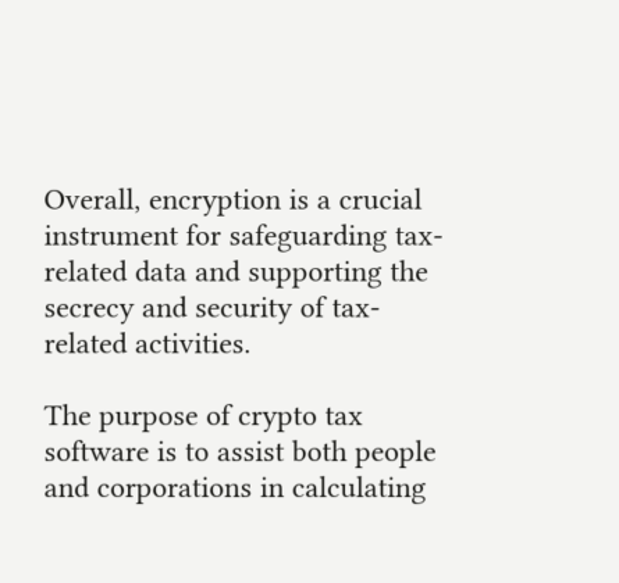Overall, encryption is a crucial instrument for safeguarding tax-related data and supporting the secrecy and security of tax-related activities.

The purpose of crypto tax software is to assist both people and corporations in calculating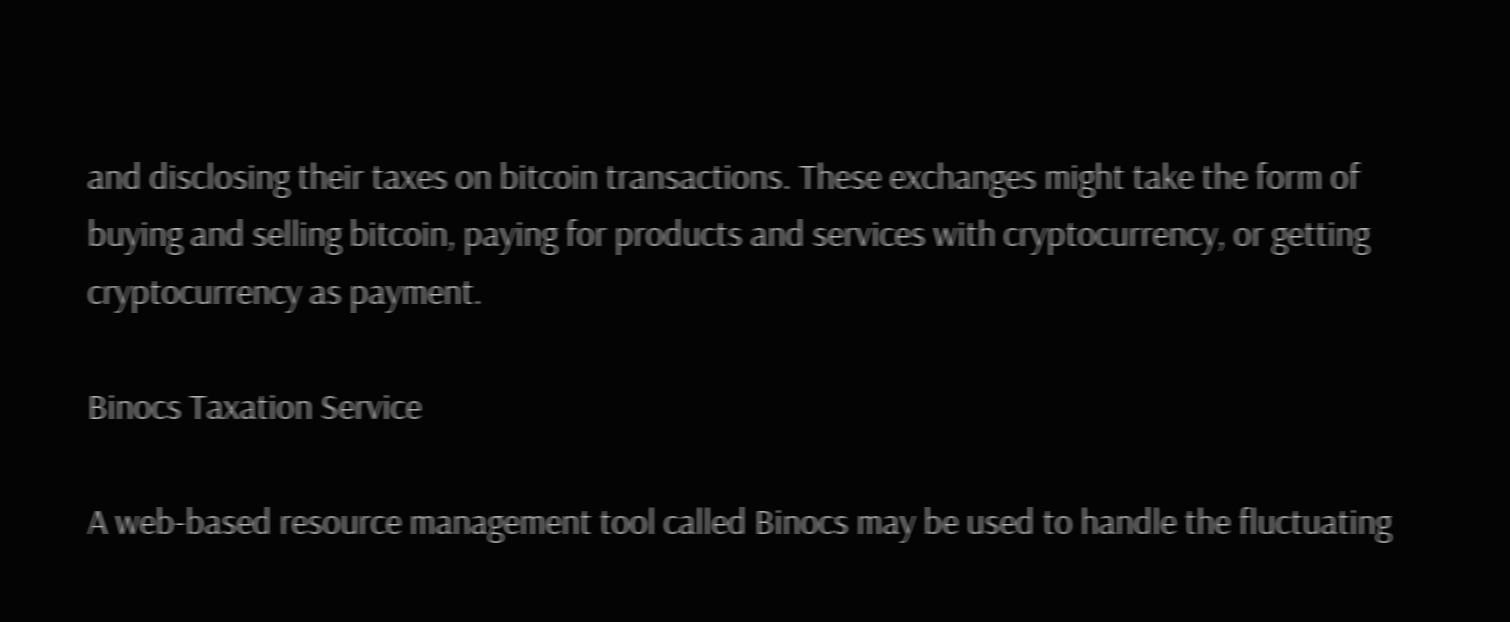and disclosing their taxes on bitcoin transactions. These exchanges might take the form of buying and selling bitcoin, paying for products and services with cryptocurrency, or getting cryptocurrency as payment.

Binocs Taxation Service

A web-based resource management tool called Binocs may be used to handle the fluctuating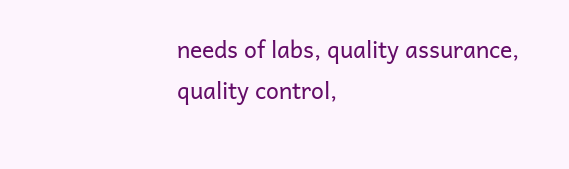needs of labs, quality assurance, quality control,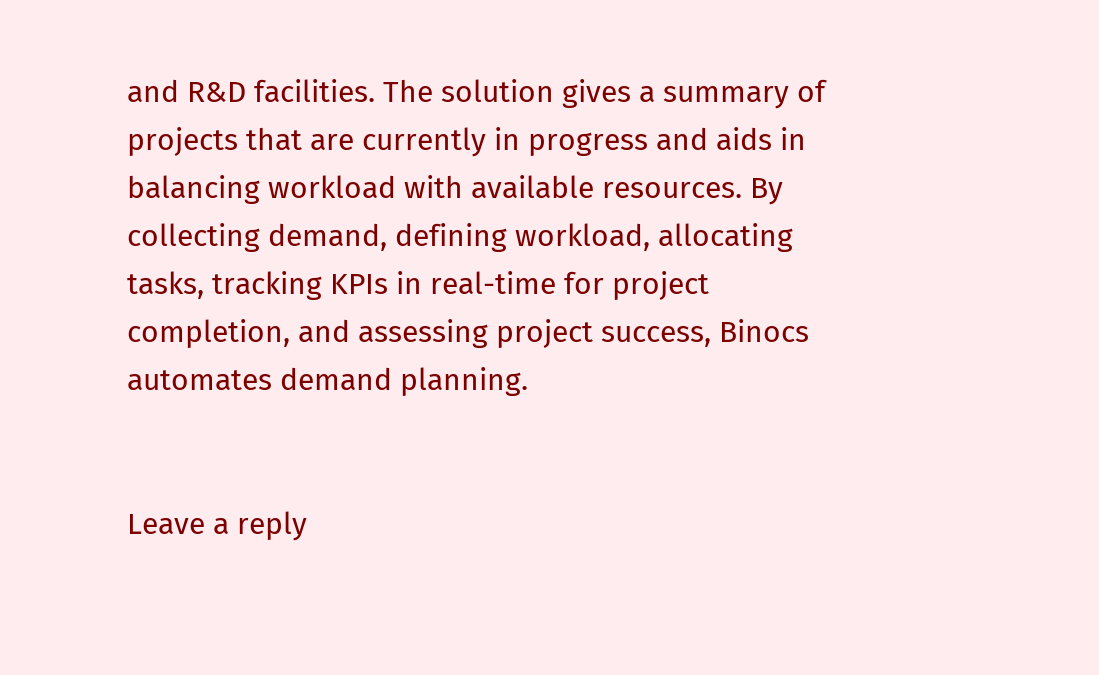and R&D facilities. The solution gives a summary of projects that are currently in progress and aids in balancing workload with available resources. By collecting demand, defining workload, allocating tasks, tracking KPIs in real-time for project completion, and assessing project success, Binocs automates demand planning.


Leave a reply